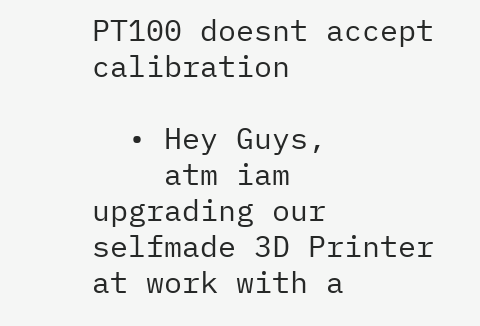PT100 doesnt accept calibration

  • Hey Guys,
    atm iam upgrading our selfmade 3D Printer at work with a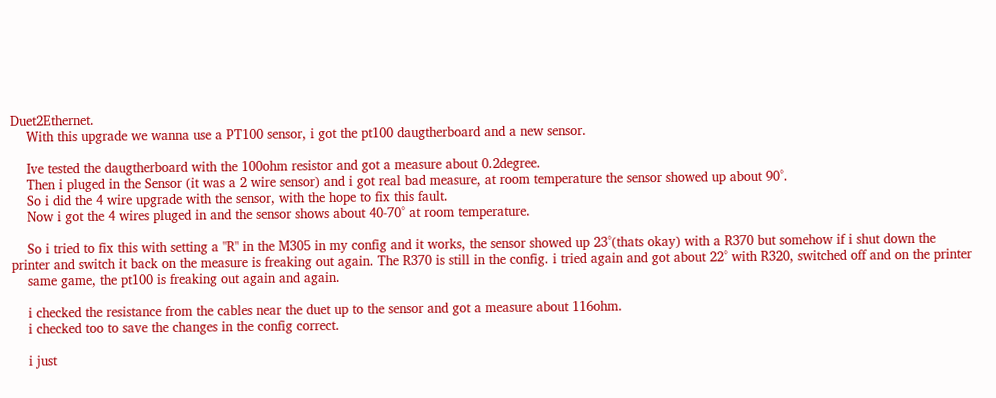Duet2Ethernet.
    With this upgrade we wanna use a PT100 sensor, i got the pt100 daugtherboard and a new sensor.

    Ive tested the daugtherboard with the 100ohm resistor and got a measure about 0.2degree.
    Then i pluged in the Sensor (it was a 2 wire sensor) and i got real bad measure, at room temperature the sensor showed up about 90°.
    So i did the 4 wire upgrade with the sensor, with the hope to fix this fault.
    Now i got the 4 wires pluged in and the sensor shows about 40-70° at room temperature.

    So i tried to fix this with setting a "R" in the M305 in my config and it works, the sensor showed up 23°(thats okay) with a R370 but somehow if i shut down the printer and switch it back on the measure is freaking out again. The R370 is still in the config. i tried again and got about 22° with R320, switched off and on the printer
    same game, the pt100 is freaking out again and again.

    i checked the resistance from the cables near the duet up to the sensor and got a measure about 116ohm.
    i checked too to save the changes in the config correct.

    i just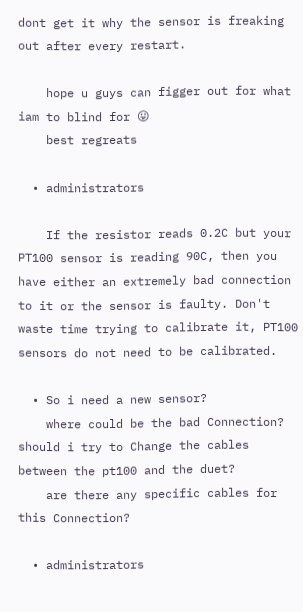dont get it why the sensor is freaking out after every restart.

    hope u guys can figger out for what iam to blind for 😛
    best regreats

  • administrators

    If the resistor reads 0.2C but your PT100 sensor is reading 90C, then you have either an extremely bad connection to it or the sensor is faulty. Don't waste time trying to calibrate it, PT100 sensors do not need to be calibrated.

  • So i need a new sensor?
    where could be the bad Connection? should i try to Change the cables between the pt100 and the duet?
    are there any specific cables for this Connection?

  • administrators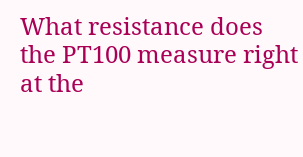What resistance does the PT100 measure right at the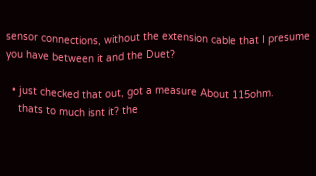sensor connections, without the extension cable that I presume you have between it and the Duet?

  • just checked that out, got a measure About 115ohm.
    thats to much isnt it? the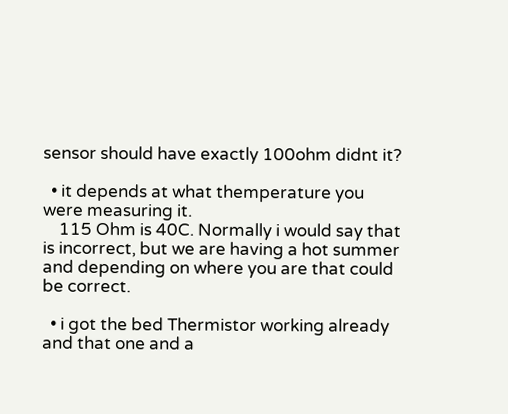sensor should have exactly 100ohm didnt it?

  • it depends at what themperature you were measuring it.
    115 Ohm is 40C. Normally i would say that is incorrect, but we are having a hot summer and depending on where you are that could be correct.

  • i got the bed Thermistor working already and that one and a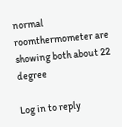normal roomthermometer are showing both about 22 degree

Log in to reply